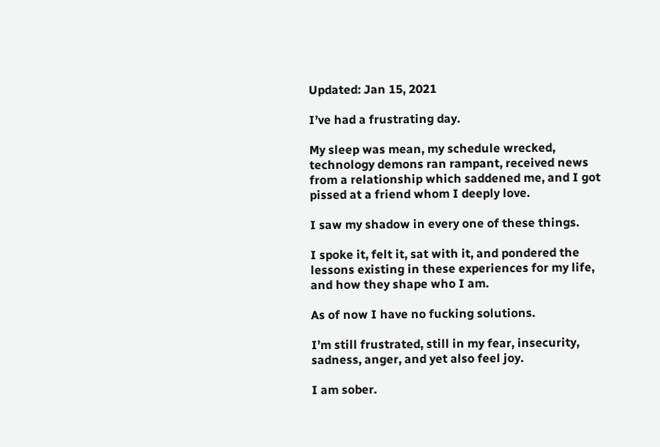Updated: Jan 15, 2021

I’ve had a frustrating day.

My sleep was mean, my schedule wrecked, technology demons ran rampant, received news from a relationship which saddened me, and I got pissed at a friend whom I deeply love.

I saw my shadow in every one of these things.

I spoke it, felt it, sat with it, and pondered the lessons existing in these experiences for my life, and how they shape who I am.

As of now I have no fucking solutions.

I’m still frustrated, still in my fear, insecurity, sadness, anger, and yet also feel joy.

I am sober.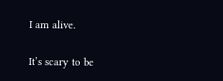I am alive.

It’s scary to be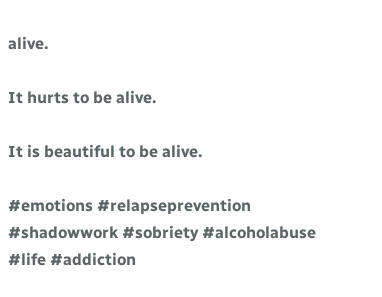alive.

It hurts to be alive.

It is beautiful to be alive.

#emotions #relapseprevention #shadowwork #sobriety #alcoholabuse #life #addiction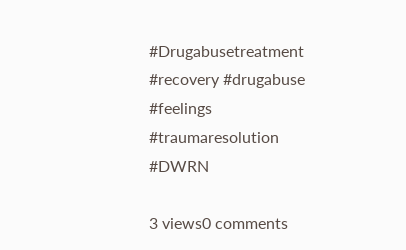#Drugabusetreatment #recovery #drugabuse #feelings #traumaresolution #DWRN

3 views0 comments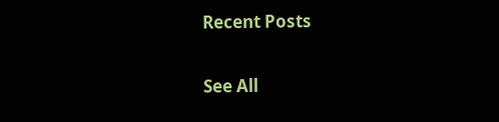Recent Posts

See All